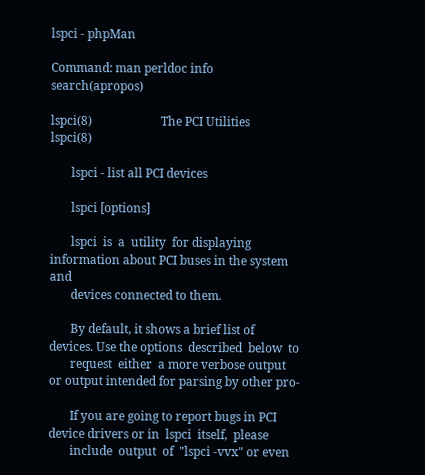lspci - phpMan

Command: man perldoc info search(apropos)

lspci(8)                       The PCI Utilities                      lspci(8)

       lspci - list all PCI devices

       lspci [options]

       lspci  is  a  utility  for displaying information about PCI buses in the system and
       devices connected to them.

       By default, it shows a brief list of devices. Use the options  described  below  to
       request  either  a more verbose output or output intended for parsing by other pro-

       If you are going to report bugs in PCI device drivers or in  lspci  itself,  please
       include  output  of  "lspci -vvx" or even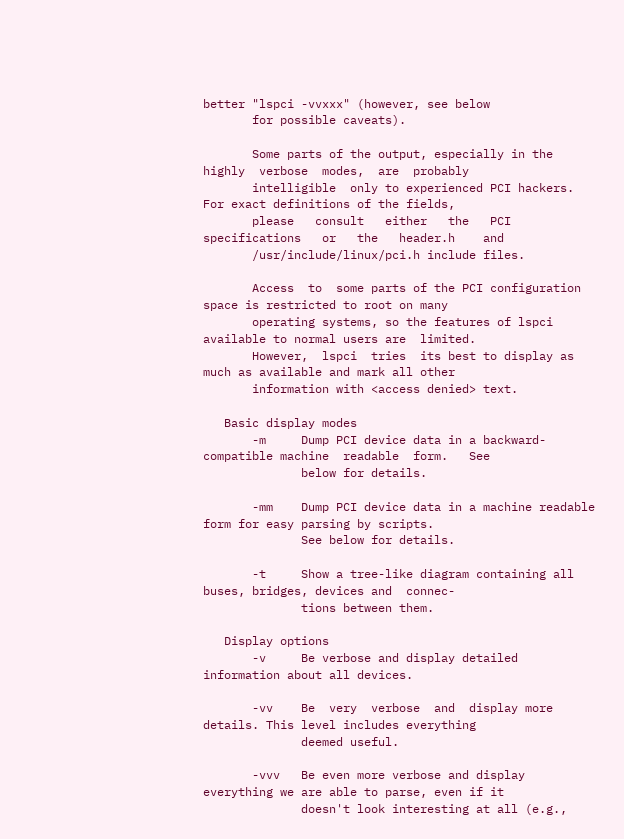better "lspci -vvxxx" (however, see below
       for possible caveats).

       Some parts of the output, especially in the  highly  verbose  modes,  are  probably
       intelligible  only to experienced PCI hackers. For exact definitions of the fields,
       please   consult   either   the   PCI   specifications   or   the   header.h    and
       /usr/include/linux/pci.h include files.

       Access  to  some parts of the PCI configuration space is restricted to root on many
       operating systems, so the features of lspci available to normal users are  limited.
       However,  lspci  tries  its best to display as much as available and mark all other
       information with <access denied> text.

   Basic display modes
       -m     Dump PCI device data in a backward-compatible machine  readable  form.   See
              below for details.

       -mm    Dump PCI device data in a machine readable form for easy parsing by scripts.
              See below for details.

       -t     Show a tree-like diagram containing all buses, bridges, devices and  connec-
              tions between them.

   Display options
       -v     Be verbose and display detailed information about all devices.

       -vv    Be  very  verbose  and  display more details. This level includes everything
              deemed useful.

       -vvv   Be even more verbose and display everything we are able to parse, even if it
              doesn't look interesting at all (e.g.,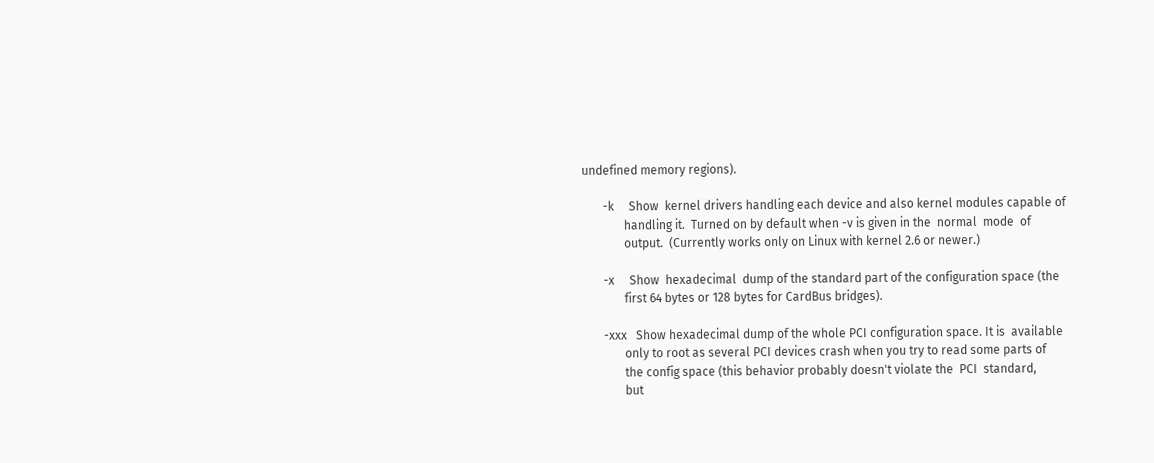undefined memory regions).

       -k     Show  kernel drivers handling each device and also kernel modules capable of
              handling it.  Turned on by default when -v is given in the  normal  mode  of
              output.  (Currently works only on Linux with kernel 2.6 or newer.)

       -x     Show  hexadecimal  dump of the standard part of the configuration space (the
              first 64 bytes or 128 bytes for CardBus bridges).

       -xxx   Show hexadecimal dump of the whole PCI configuration space. It is  available
              only to root as several PCI devices crash when you try to read some parts of
              the config space (this behavior probably doesn't violate the  PCI  standard,
              but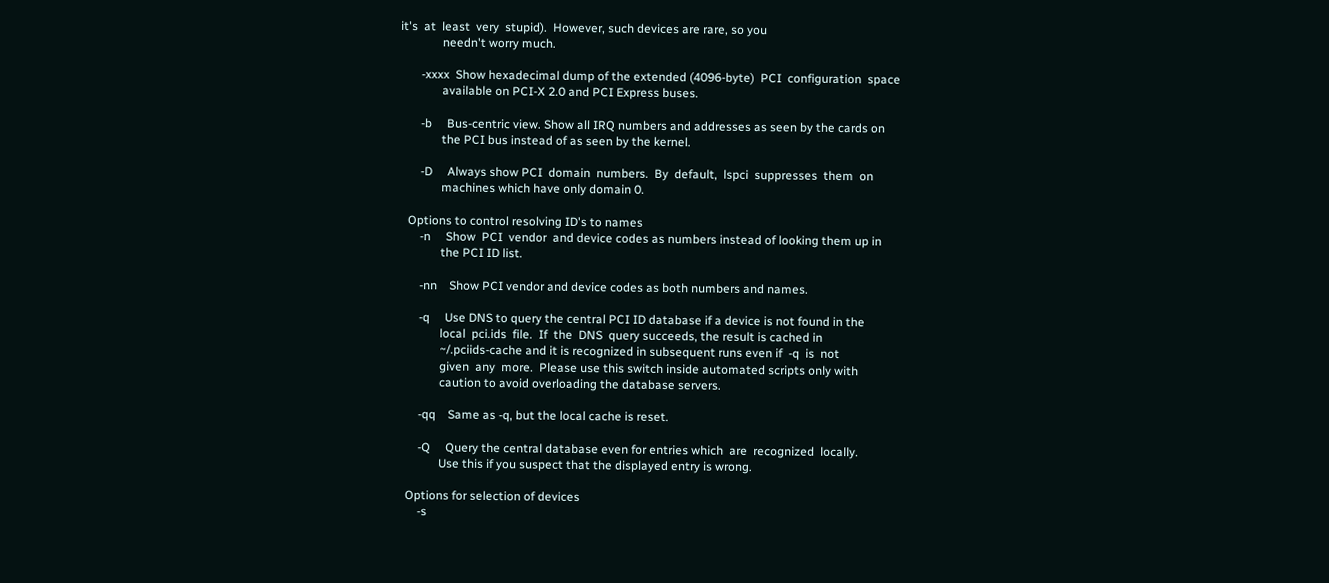it's  at  least  very  stupid).  However, such devices are rare, so you
              needn't worry much.

       -xxxx  Show hexadecimal dump of the extended (4096-byte)  PCI  configuration  space
              available on PCI-X 2.0 and PCI Express buses.

       -b     Bus-centric view. Show all IRQ numbers and addresses as seen by the cards on
              the PCI bus instead of as seen by the kernel.

       -D     Always show PCI  domain  numbers.  By  default,  lspci  suppresses  them  on
              machines which have only domain 0.

   Options to control resolving ID's to names
       -n     Show  PCI  vendor  and device codes as numbers instead of looking them up in
              the PCI ID list.

       -nn    Show PCI vendor and device codes as both numbers and names.

       -q     Use DNS to query the central PCI ID database if a device is not found in the
              local  pci.ids  file.  If  the  DNS  query succeeds, the result is cached in
              ~/.pciids-cache and it is recognized in subsequent runs even if  -q  is  not
              given  any  more.  Please use this switch inside automated scripts only with
              caution to avoid overloading the database servers.

       -qq    Same as -q, but the local cache is reset.

       -Q     Query the central database even for entries which  are  recognized  locally.
              Use this if you suspect that the displayed entry is wrong.

   Options for selection of devices
       -s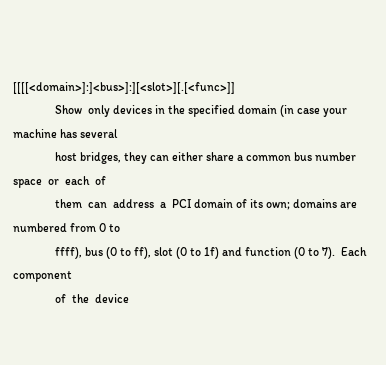[[[[<domain>]:]<bus>]:][<slot>][.[<func>]]
              Show  only devices in the specified domain (in case your machine has several
              host bridges, they can either share a common bus number  space  or  each  of
              them  can  address  a  PCI domain of its own; domains are numbered from 0 to
              ffff), bus (0 to ff), slot (0 to 1f) and function (0 to 7).  Each  component
              of  the  device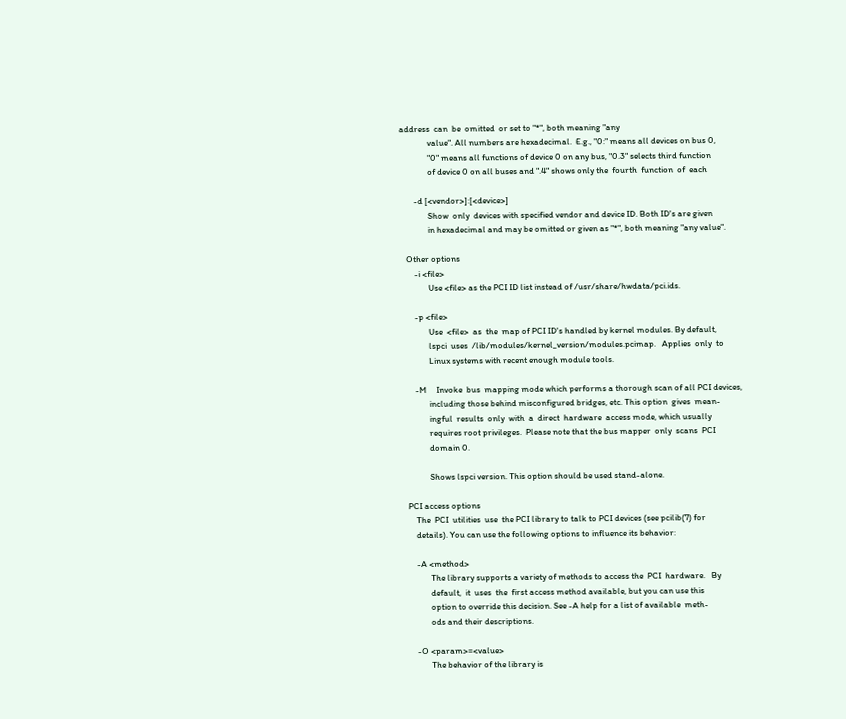address  can  be  omitted  or set to "*", both meaning "any
              value". All numbers are hexadecimal.  E.g., "0:" means all devices on bus 0,
              "0" means all functions of device 0 on any bus, "0.3" selects third function
              of device 0 on all buses and ".4" shows only the  fourth  function  of  each

       -d [<vendor>]:[<device>]
              Show  only  devices with specified vendor and device ID. Both ID's are given
              in hexadecimal and may be omitted or given as "*", both meaning "any value".

   Other options
       -i <file>
              Use <file> as the PCI ID list instead of /usr/share/hwdata/pci.ids.

       -p <file>
              Use  <file>  as  the  map of PCI ID's handled by kernel modules. By default,
              lspci  uses  /lib/modules/kernel_version/modules.pcimap.   Applies  only  to
              Linux systems with recent enough module tools.

       -M     Invoke  bus  mapping mode which performs a thorough scan of all PCI devices,
              including those behind misconfigured bridges, etc. This option  gives  mean-
              ingful  results  only  with  a  direct  hardware  access mode, which usually
              requires root privileges.  Please note that the bus mapper  only  scans  PCI
              domain 0.

              Shows lspci version. This option should be used stand-alone.

   PCI access options
       The  PCI  utilities  use  the PCI library to talk to PCI devices (see pcilib(7) for
       details). You can use the following options to influence its behavior:

       -A <method>
              The library supports a variety of methods to access the  PCI  hardware.   By
              default,  it  uses  the  first access method available, but you can use this
              option to override this decision. See -A help for a list of available  meth-
              ods and their descriptions.

       -O <param>=<value>
              The behavior of the library is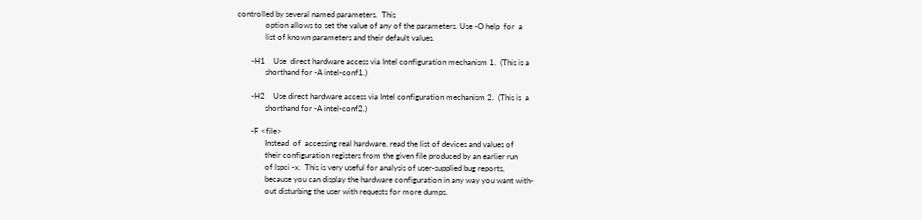controlled by several named parameters.  This
              option allows to set the value of any of the parameters. Use -O help  for  a
              list of known parameters and their default values.

       -H1    Use  direct hardware access via Intel configuration mechanism 1.  (This is a
              shorthand for -A intel-conf1.)

       -H2    Use direct hardware access via Intel configuration mechanism 2.  (This is  a
              shorthand for -A intel-conf2.)

       -F <file>
              Instead  of  accessing real hardware, read the list of devices and values of
              their configuration registers from the given file produced by an earlier run
              of lspci -x.  This is very useful for analysis of user-supplied bug reports,
              because you can display the hardware configuration in any way you want with-
              out disturbing the user with requests for more dumps.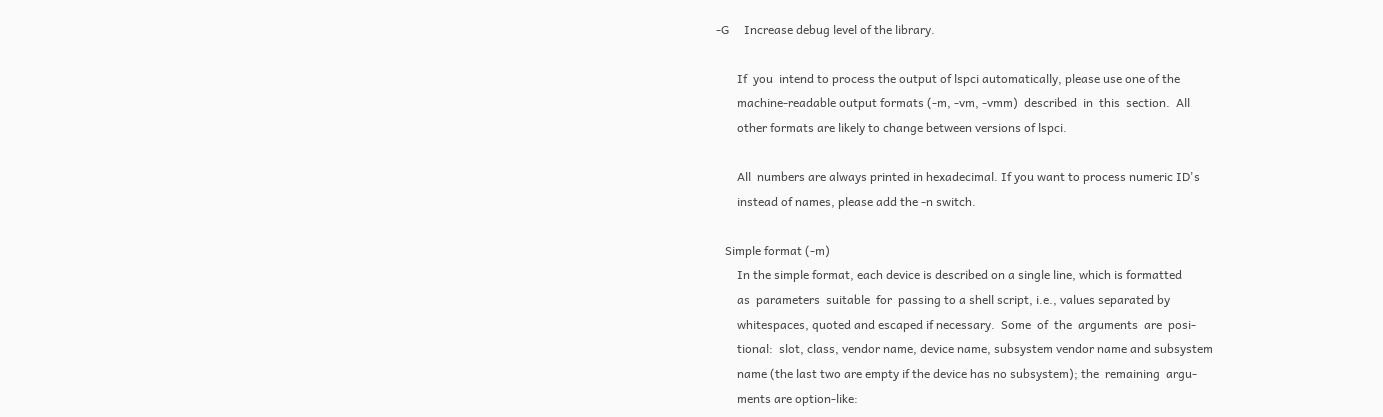-G     Increase debug level of the library.

       If  you  intend to process the output of lspci automatically, please use one of the
       machine-readable output formats (-m, -vm, -vmm)  described  in  this  section.  All
       other formats are likely to change between versions of lspci.

       All  numbers are always printed in hexadecimal. If you want to process numeric ID's
       instead of names, please add the -n switch.

   Simple format (-m)
       In the simple format, each device is described on a single line, which is formatted
       as  parameters  suitable  for  passing to a shell script, i.e., values separated by
       whitespaces, quoted and escaped if necessary.  Some  of  the  arguments  are  posi-
       tional:  slot, class, vendor name, device name, subsystem vendor name and subsystem
       name (the last two are empty if the device has no subsystem); the  remaining  argu-
       ments are option-like: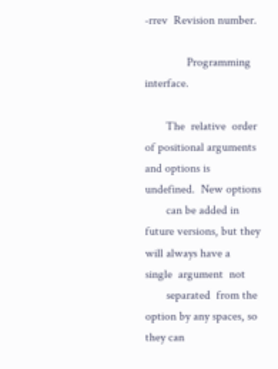-rrev  Revision number.

              Programming interface.

       The  relative  order of positional arguments and options is undefined.  New options
       can be added in future versions, but they will always have a  single  argument  not
       separated  from the option by any spaces, so they can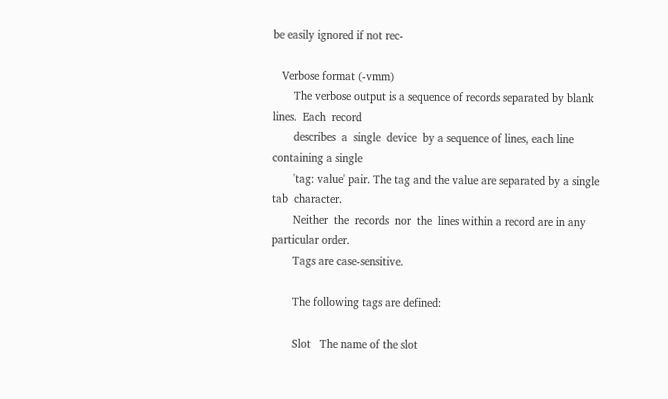be easily ignored if not rec-

   Verbose format (-vmm)
       The verbose output is a sequence of records separated by blank lines.  Each  record
       describes  a  single  device  by a sequence of lines, each line containing a single
       'tag: value' pair. The tag and the value are separated by a single  tab  character.
       Neither  the  records  nor  the  lines within a record are in any particular order.
       Tags are case-sensitive.

       The following tags are defined:

       Slot   The name of the slot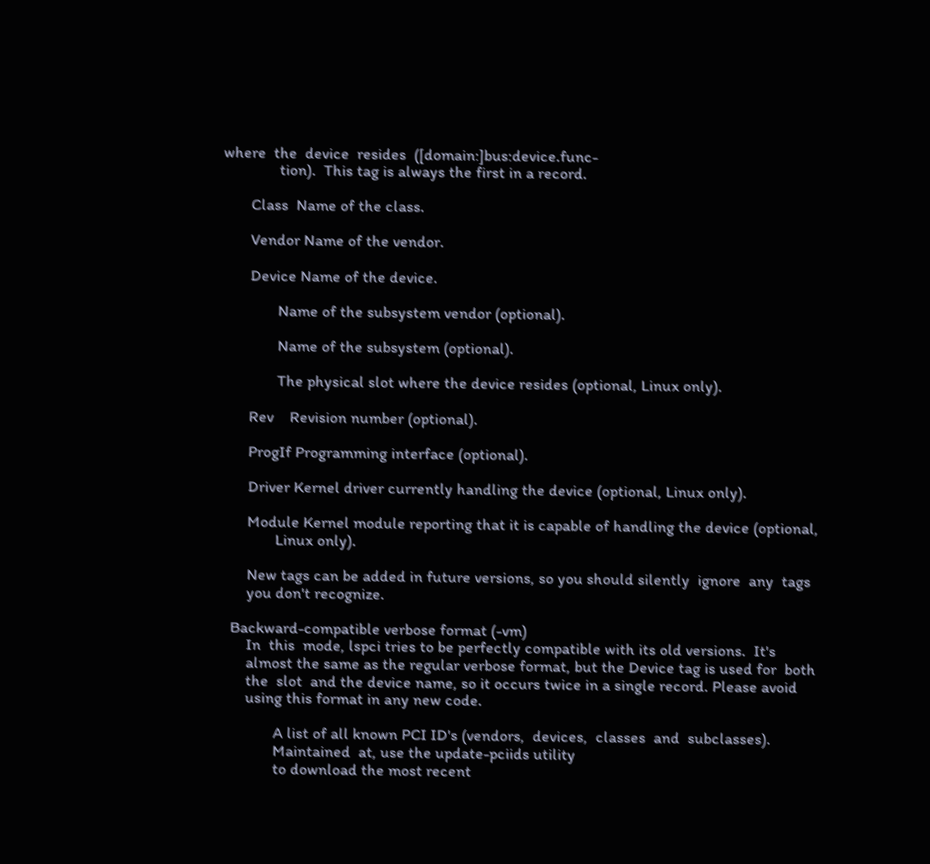where  the  device  resides  ([domain:]bus:device.func-
              tion).  This tag is always the first in a record.

       Class  Name of the class.

       Vendor Name of the vendor.

       Device Name of the device.

              Name of the subsystem vendor (optional).

              Name of the subsystem (optional).

              The physical slot where the device resides (optional, Linux only).

       Rev    Revision number (optional).

       ProgIf Programming interface (optional).

       Driver Kernel driver currently handling the device (optional, Linux only).

       Module Kernel module reporting that it is capable of handling the device (optional,
              Linux only).

       New tags can be added in future versions, so you should silently  ignore  any  tags
       you don't recognize.

   Backward-compatible verbose format (-vm)
       In  this  mode, lspci tries to be perfectly compatible with its old versions.  It's
       almost the same as the regular verbose format, but the Device tag is used for  both
       the  slot  and the device name, so it occurs twice in a single record. Please avoid
       using this format in any new code.

              A list of all known PCI ID's (vendors,  devices,  classes  and  subclasses).
              Maintained  at, use the update-pciids utility
              to download the most recent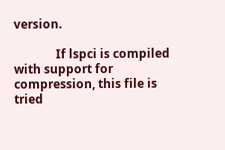version.

              If lspci is compiled with support for compression, this file is tried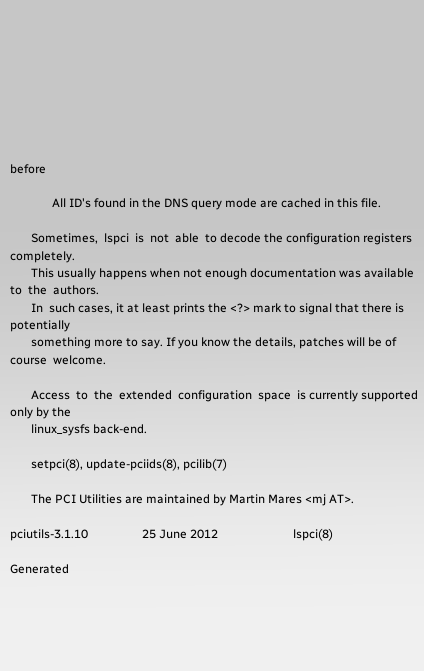before

              All ID's found in the DNS query mode are cached in this file.

       Sometimes,  lspci  is  not  able  to decode the configuration registers completely.
       This usually happens when not enough documentation was available  to  the  authors.
       In  such cases, it at least prints the <?> mark to signal that there is potentially
       something more to say. If you know the details, patches will be of course  welcome.

       Access  to  the  extended  configuration  space  is currently supported only by the
       linux_sysfs back-end.

       setpci(8), update-pciids(8), pcilib(7)

       The PCI Utilities are maintained by Martin Mares <mj AT>.

pciutils-3.1.10                  25 June 2012                         lspci(8)

Generated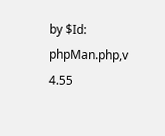by $Id: phpMan.php,v 4.55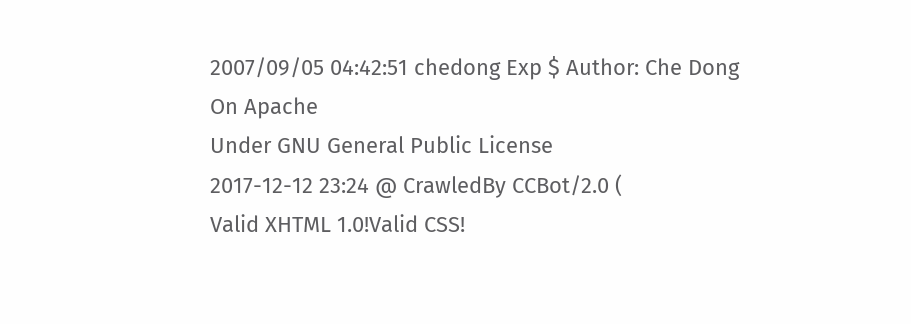2007/09/05 04:42:51 chedong Exp $ Author: Che Dong
On Apache
Under GNU General Public License
2017-12-12 23:24 @ CrawledBy CCBot/2.0 (
Valid XHTML 1.0!Valid CSS!